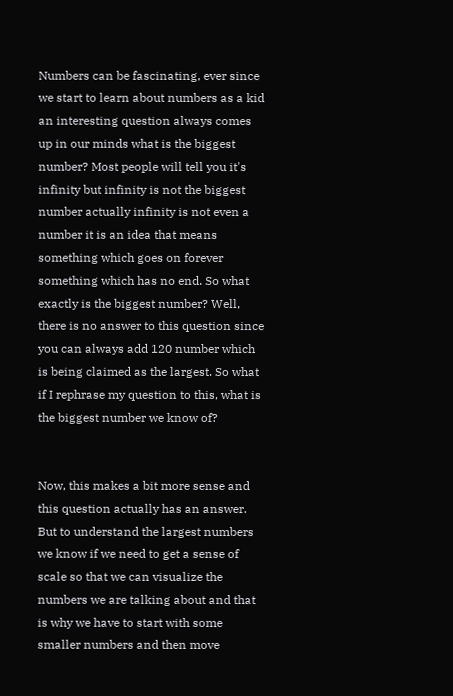Numbers can be fascinating, ever since we start to learn about numbers as a kid an interesting question always comes up in our minds what is the biggest number? Most people will tell you it's infinity but infinity is not the biggest number actually infinity is not even a number it is an idea that means something which goes on forever something which has no end. So what exactly is the biggest number? Well, there is no answer to this question since you can always add 120 number which is being claimed as the largest. So what if I rephrase my question to this, what is the biggest number we know of?


Now, this makes a bit more sense and this question actually has an answer. But to understand the largest numbers we know if we need to get a sense of scale so that we can visualize the numbers we are talking about and that is why we have to start with some smaller numbers and then move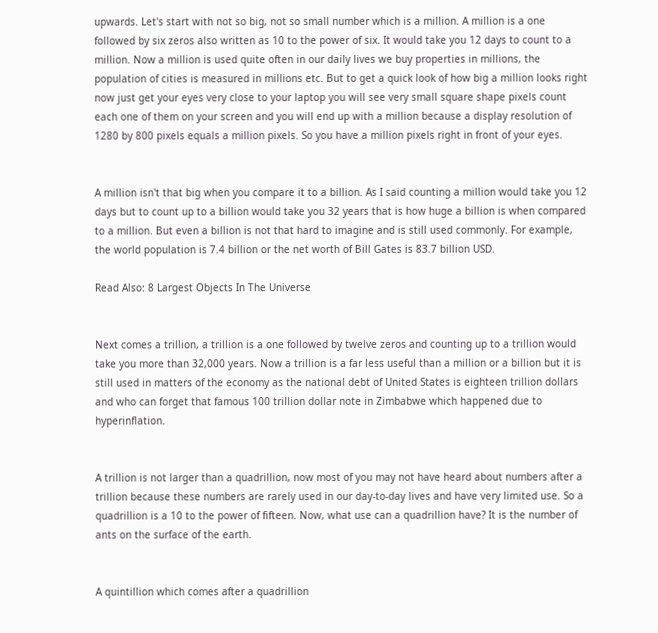upwards. Let's start with not so big, not so small number which is a million. A million is a one followed by six zeros also written as 10 to the power of six. It would take you 12 days to count to a million. Now a million is used quite often in our daily lives we buy properties in millions, the population of cities is measured in millions etc. But to get a quick look of how big a million looks right now just get your eyes very close to your laptop you will see very small square shape pixels count each one of them on your screen and you will end up with a million because a display resolution of 1280 by 800 pixels equals a million pixels. So you have a million pixels right in front of your eyes.


A million isn't that big when you compare it to a billion. As I said counting a million would take you 12 days but to count up to a billion would take you 32 years that is how huge a billion is when compared to a million. But even a billion is not that hard to imagine and is still used commonly. For example, the world population is 7.4 billion or the net worth of Bill Gates is 83.7 billion USD.

Read Also: 8 Largest Objects In The Universe


Next comes a trillion, a trillion is a one followed by twelve zeros and counting up to a trillion would take you more than 32,000 years. Now a trillion is a far less useful than a million or a billion but it is still used in matters of the economy as the national debt of United States is eighteen trillion dollars and who can forget that famous 100 trillion dollar note in Zimbabwe which happened due to hyperinflation.


A trillion is not larger than a quadrillion, now most of you may not have heard about numbers after a trillion because these numbers are rarely used in our day-to-day lives and have very limited use. So a quadrillion is a 10 to the power of fifteen. Now, what use can a quadrillion have? It is the number of ants on the surface of the earth.


A quintillion which comes after a quadrillion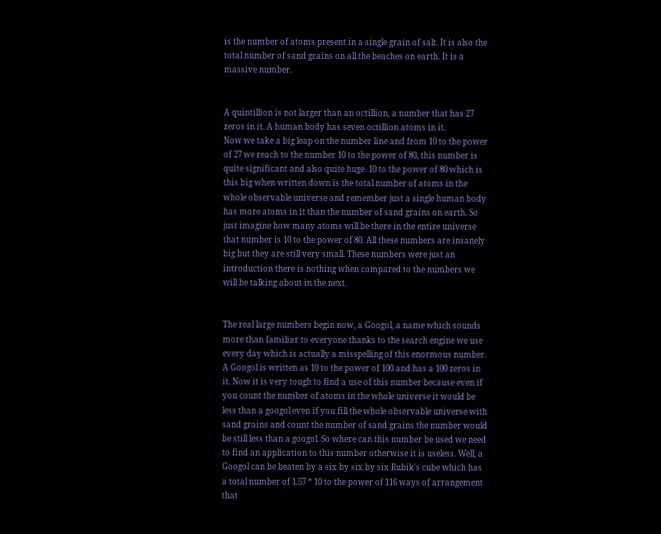is the number of atoms present in a single grain of salt. It is also the total number of sand grains on all the beaches on earth. It is a massive number.


A quintillion is not larger than an octillion, a number that has 27 zeros in it. A human body has seven octillion atoms in it.
Now we take a big leap on the number line and from 10 to the power of 27 we reach to the number 10 to the power of 80, this number is quite significant and also quite huge. 10 to the power of 80 which is this big when written down is the total number of atoms in the whole observable universe and remember just a single human body has more atoms in it than the number of sand grains on earth. So just imagine how many atoms will be there in the entire universe that number is 10 to the power of 80. All these numbers are insanely big but they are still very small. These numbers were just an introduction there is nothing when compared to the numbers we will be talking about in the next.


The real large numbers begin now, a Googol, a name which sounds more than familiar to everyone thanks to the search engine we use every day which is actually a misspelling of this enormous number. A Googol is written as 10 to the power of 100 and has a 100 zeros in it. Now it is very tough to find a use of this number because even if you count the number of atoms in the whole universe it would be less than a googol even if you fill the whole observable universe with sand grains and count the number of sand grains the number would be still less than a googol. So where can this number be used we need to find an application to this number otherwise it is useless. Well, a Googol can be beaten by a six by six by six Rubik's cube which has a total number of 1.57 * 10 to the power of 116 ways of arrangement that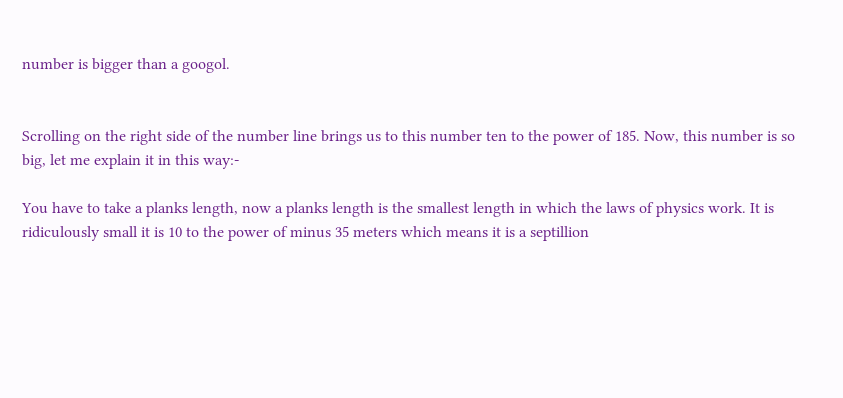number is bigger than a googol.


Scrolling on the right side of the number line brings us to this number ten to the power of 185. Now, this number is so big, let me explain it in this way:-

You have to take a planks length, now a planks length is the smallest length in which the laws of physics work. It is ridiculously small it is 10 to the power of minus 35 meters which means it is a septillion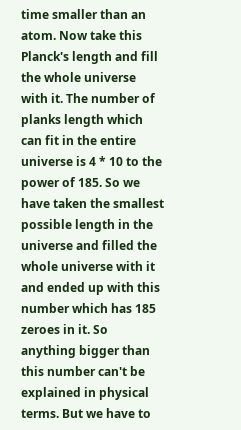time smaller than an atom. Now take this Planck's length and fill the whole universe with it. The number of planks length which can fit in the entire universe is 4 * 10 to the power of 185. So we have taken the smallest possible length in the universe and filled the whole universe with it and ended up with this number which has 185 zeroes in it. So anything bigger than this number can't be explained in physical terms. But we have to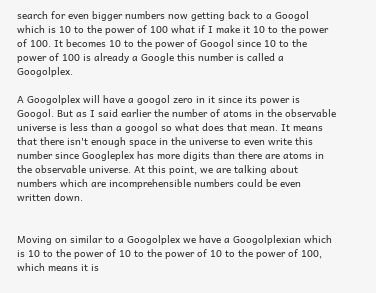search for even bigger numbers now getting back to a Googol which is 10 to the power of 100 what if I make it 10 to the power of 100. It becomes 10 to the power of Googol since 10 to the power of 100 is already a Google this number is called a Googolplex.

A Googolplex will have a googol zero in it since its power is Googol. But as I said earlier the number of atoms in the observable universe is less than a googol so what does that mean. It means that there isn't enough space in the universe to even write this number since Googleplex has more digits than there are atoms in the observable universe. At this point, we are talking about numbers which are incomprehensible numbers could be even written down.


Moving on similar to a Googolplex we have a Googolplexian which is 10 to the power of 10 to the power of 10 to the power of 100, which means it is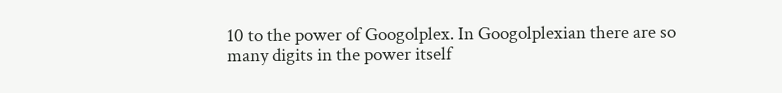10 to the power of Googolplex. In Googolplexian there are so many digits in the power itself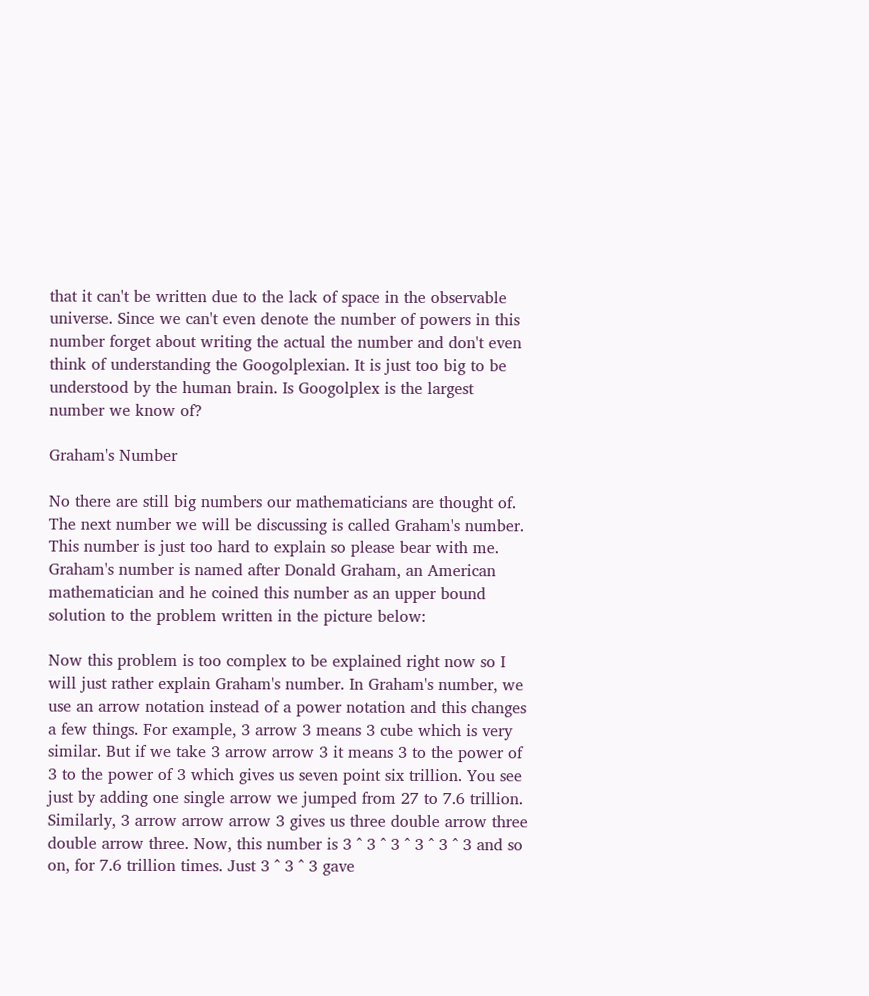that it can't be written due to the lack of space in the observable universe. Since we can't even denote the number of powers in this number forget about writing the actual the number and don't even think of understanding the Googolplexian. It is just too big to be understood by the human brain. Is Googolplex is the largest number we know of?

Graham's Number

No there are still big numbers our mathematicians are thought of. The next number we will be discussing is called Graham's number. This number is just too hard to explain so please bear with me. Graham's number is named after Donald Graham, an American mathematician and he coined this number as an upper bound solution to the problem written in the picture below:

Now this problem is too complex to be explained right now so I will just rather explain Graham's number. In Graham's number, we use an arrow notation instead of a power notation and this changes a few things. For example, 3 arrow 3 means 3 cube which is very similar. But if we take 3 arrow arrow 3 it means 3 to the power of 3 to the power of 3 which gives us seven point six trillion. You see just by adding one single arrow we jumped from 27 to 7.6 trillion. Similarly, 3 arrow arrow arrow 3 gives us three double arrow three double arrow three. Now, this number is 3 ^ 3 ^ 3 ^ 3 ^ 3 ^ 3 and so on, for 7.6 trillion times. Just 3 ^ 3 ^ 3 gave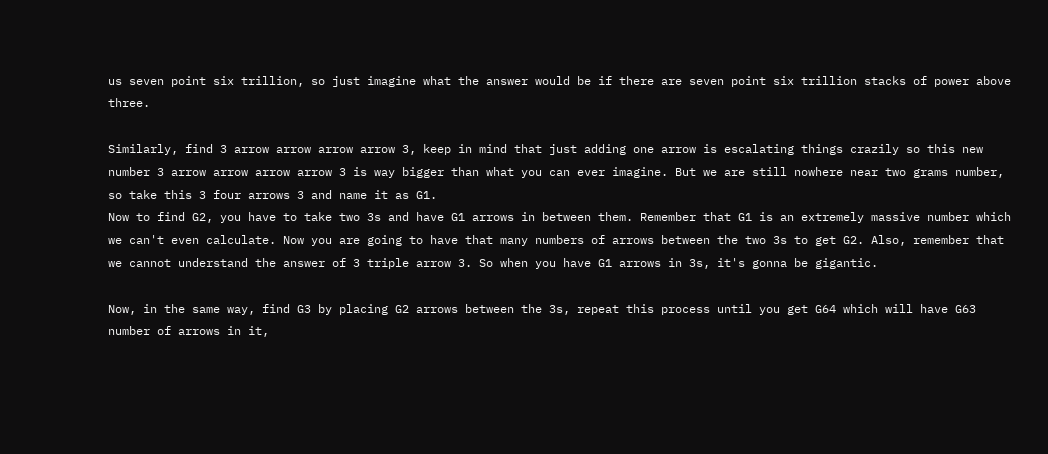us seven point six trillion, so just imagine what the answer would be if there are seven point six trillion stacks of power above three.

Similarly, find 3 arrow arrow arrow arrow 3, keep in mind that just adding one arrow is escalating things crazily so this new number 3 arrow arrow arrow arrow 3 is way bigger than what you can ever imagine. But we are still nowhere near two grams number, so take this 3 four arrows 3 and name it as G1.
Now to find G2, you have to take two 3s and have G1 arrows in between them. Remember that G1 is an extremely massive number which we can't even calculate. Now you are going to have that many numbers of arrows between the two 3s to get G2. Also, remember that we cannot understand the answer of 3 triple arrow 3. So when you have G1 arrows in 3s, it's gonna be gigantic.

Now, in the same way, find G3 by placing G2 arrows between the 3s, repeat this process until you get G64 which will have G63 number of arrows in it,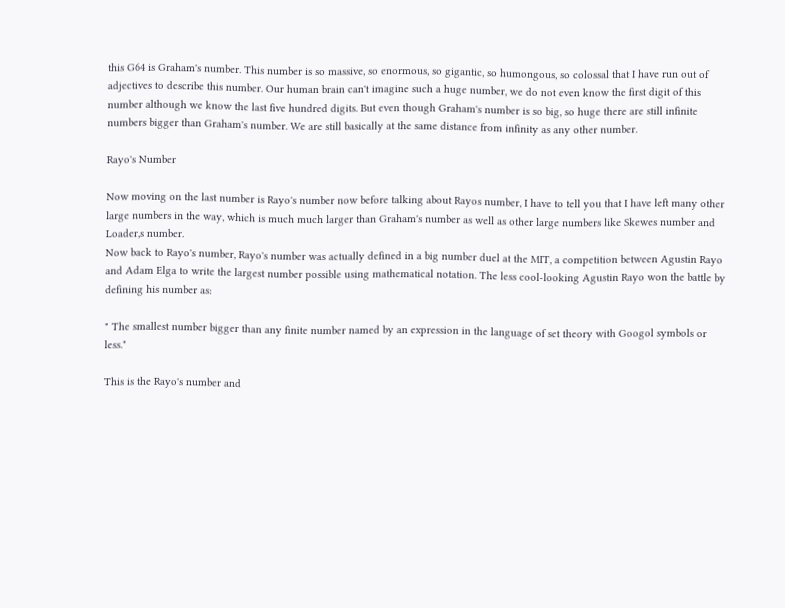this G64 is Graham's number. This number is so massive, so enormous, so gigantic, so humongous, so colossal that I have run out of adjectives to describe this number. Our human brain can't imagine such a huge number, we do not even know the first digit of this number although we know the last five hundred digits. But even though Graham's number is so big, so huge there are still infinite numbers bigger than Graham's number. We are still basically at the same distance from infinity as any other number.

Rayo's Number

Now moving on the last number is Rayo's number now before talking about Rayos number, I have to tell you that I have left many other large numbers in the way, which is much much larger than Graham's number as well as other large numbers like Skewes number and Loader,s number.
Now back to Rayo's number, Rayo's number was actually defined in a big number duel at the MIT, a competition between Agustin Rayo and Adam Elga to write the largest number possible using mathematical notation. The less cool-looking Agustin Rayo won the battle by defining his number as:

" The smallest number bigger than any finite number named by an expression in the language of set theory with Googol symbols or less."

This is the Rayo's number and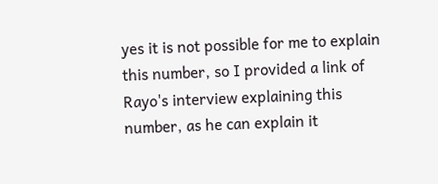yes it is not possible for me to explain this number, so I provided a link of Rayo's interview explaining this number, as he can explain it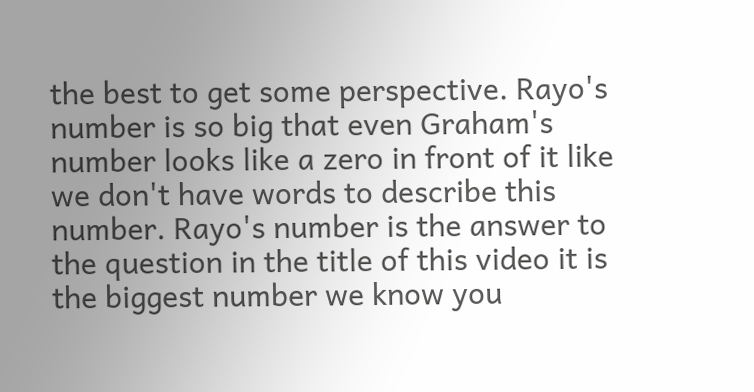the best to get some perspective. Rayo's number is so big that even Graham's number looks like a zero in front of it like we don't have words to describe this number. Rayo's number is the answer to the question in the title of this video it is the biggest number we know you